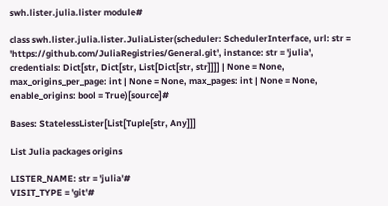swh.lister.julia.lister module#

class swh.lister.julia.lister.JuliaLister(scheduler: SchedulerInterface, url: str = 'https://github.com/JuliaRegistries/General.git', instance: str = 'julia', credentials: Dict[str, Dict[str, List[Dict[str, str]]]] | None = None, max_origins_per_page: int | None = None, max_pages: int | None = None, enable_origins: bool = True)[source]#

Bases: StatelessLister[List[Tuple[str, Any]]]

List Julia packages origins

LISTER_NAME: str = 'julia'#
VISIT_TYPE = 'git'#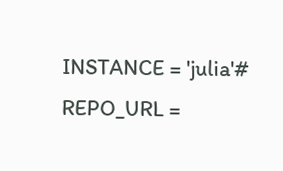INSTANCE = 'julia'#
REPO_URL =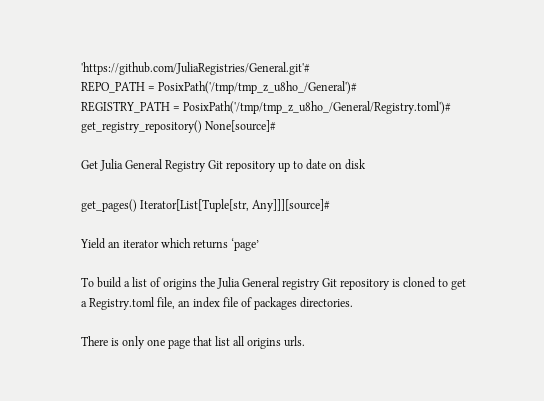'https://github.com/JuliaRegistries/General.git'#
REPO_PATH = PosixPath('/tmp/tmp_z_u8ho_/General')#
REGISTRY_PATH = PosixPath('/tmp/tmp_z_u8ho_/General/Registry.toml')#
get_registry_repository() None[source]#

Get Julia General Registry Git repository up to date on disk

get_pages() Iterator[List[Tuple[str, Any]]][source]#

Yield an iterator which returns ‘page’

To build a list of origins the Julia General registry Git repository is cloned to get a Registry.toml file, an index file of packages directories.

There is only one page that list all origins urls.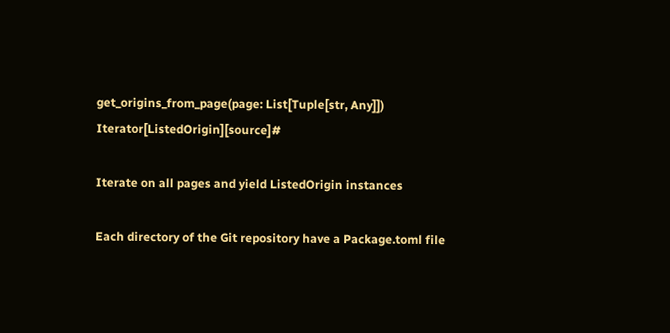get_origins_from_page(page: List[Tuple[str, Any]]) Iterator[ListedOrigin][source]#

Iterate on all pages and yield ListedOrigin instances

Each directory of the Git repository have a Package.toml file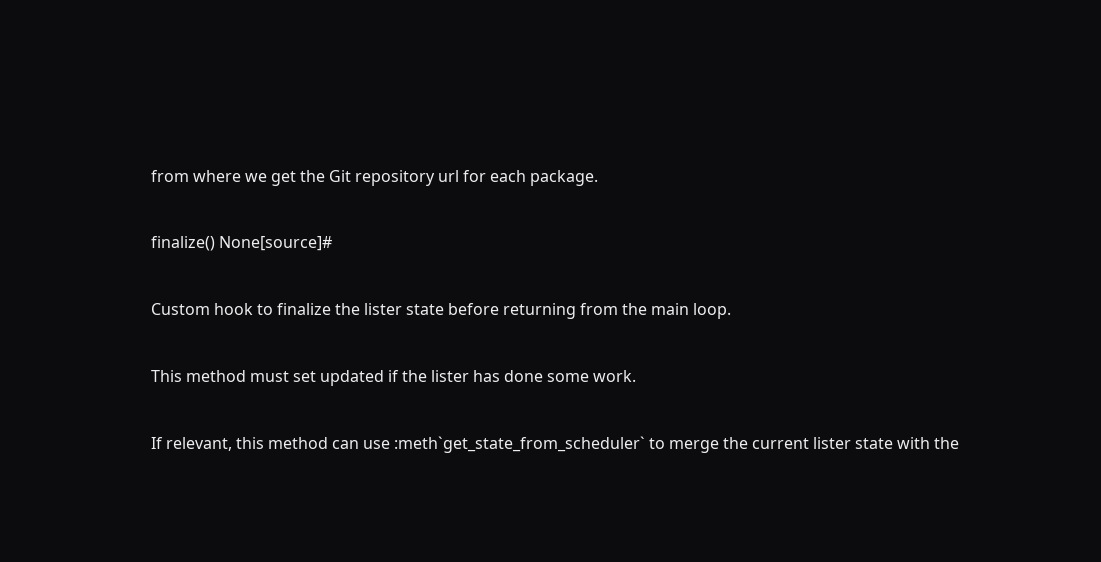from where we get the Git repository url for each package.

finalize() None[source]#

Custom hook to finalize the lister state before returning from the main loop.

This method must set updated if the lister has done some work.

If relevant, this method can use :meth`get_state_from_scheduler` to merge the current lister state with the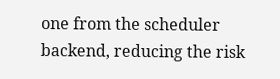one from the scheduler backend, reducing the risk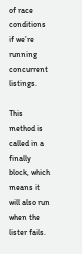of race conditions if we’re running concurrent listings.

This method is called in a finally block, which means it will also run when the lister fails.